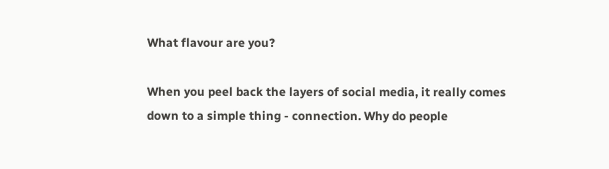What flavour are you?

When you peel back the layers of social media, it really comes down to a simple thing - connection. Why do people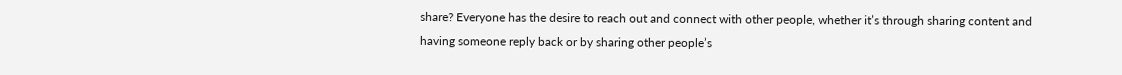share? Everyone has the desire to reach out and connect with other people, whether it’s through sharing content and having someone reply back or by sharing other people’s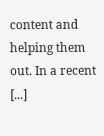content and helping them out. In a recent [...]